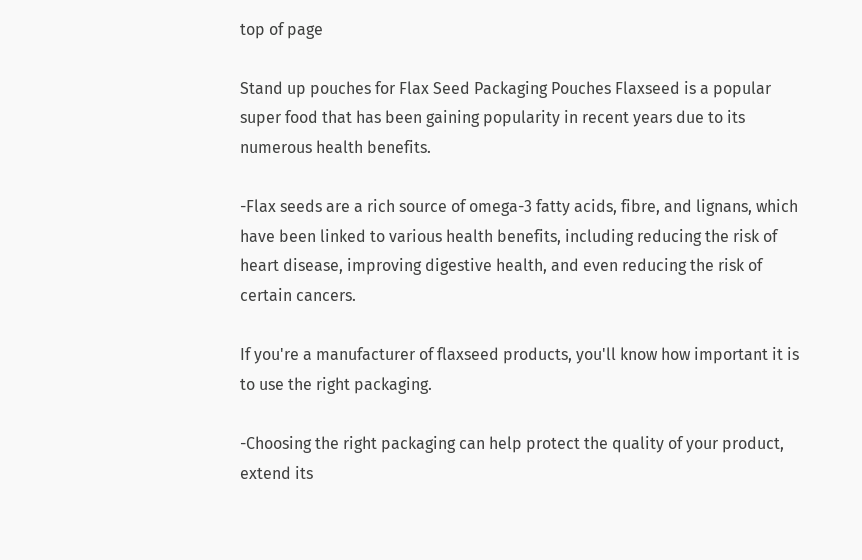top of page

Stand up pouches for Flax Seed Packaging Pouches Flaxseed is a popular super food that has been gaining popularity in recent years due to its numerous health benefits.

-Flax seeds are a rich source of omega-3 fatty acids, fibre, and lignans, which have been linked to various health benefits, including reducing the risk of heart disease, improving digestive health, and even reducing the risk of certain cancers.

If you're a manufacturer of flaxseed products, you'll know how important it is to use the right packaging.

-Choosing the right packaging can help protect the quality of your product, extend its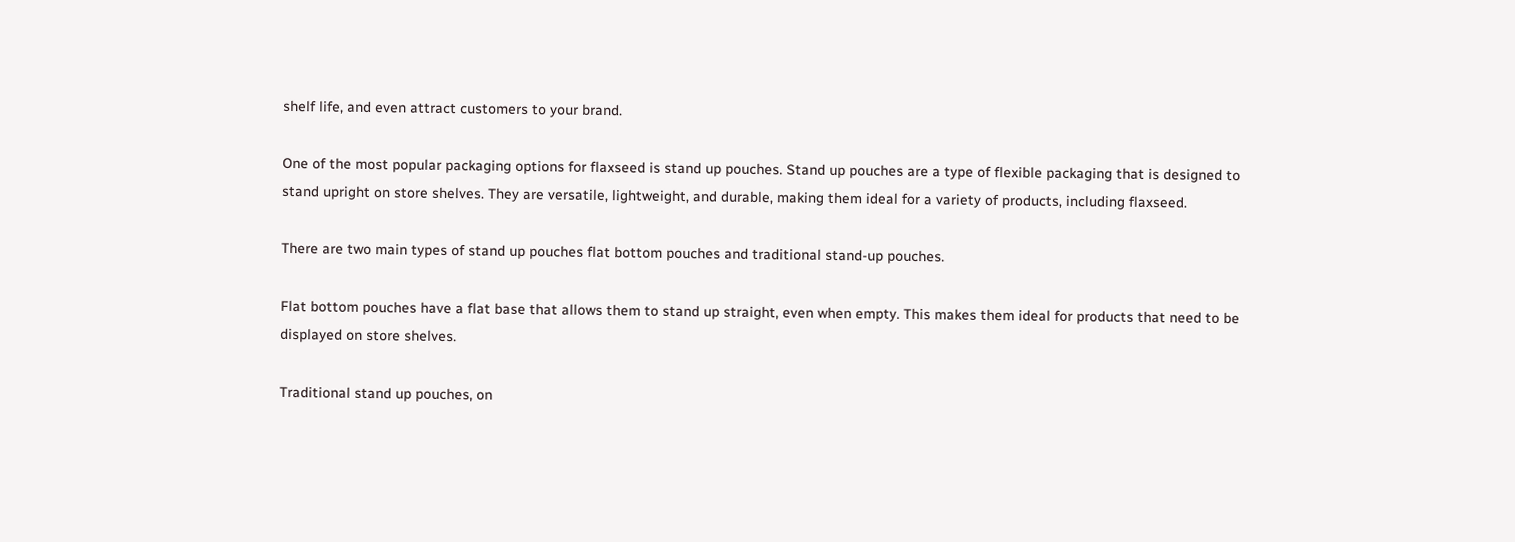shelf life, and even attract customers to your brand.

One of the most popular packaging options for flaxseed is stand up pouches. Stand up pouches are a type of flexible packaging that is designed to stand upright on store shelves. They are versatile, lightweight, and durable, making them ideal for a variety of products, including flaxseed.

There are two main types of stand up pouches flat bottom pouches and traditional stand-up pouches.

Flat bottom pouches have a flat base that allows them to stand up straight, even when empty. This makes them ideal for products that need to be displayed on store shelves.

Traditional stand up pouches, on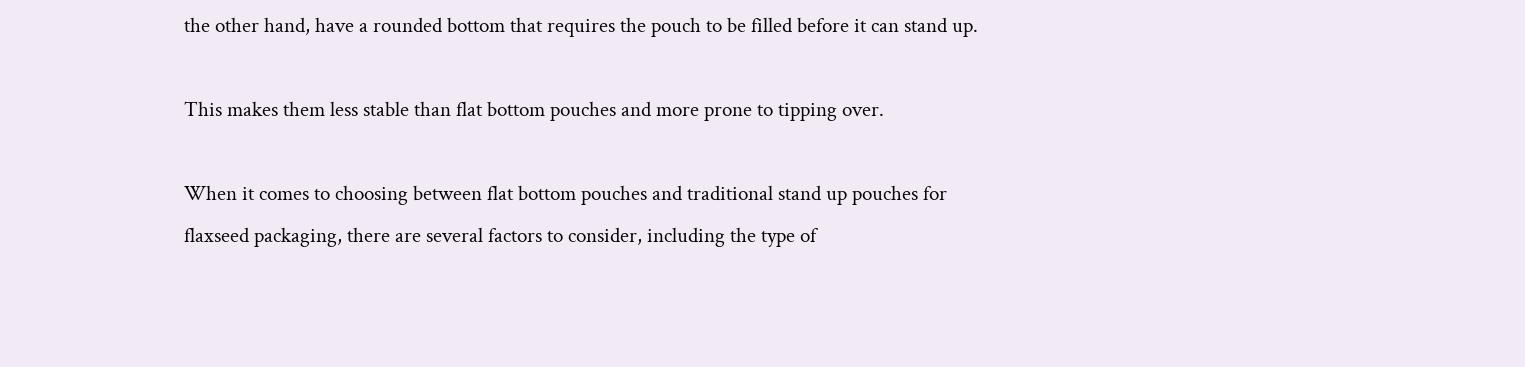the other hand, have a rounded bottom that requires the pouch to be filled before it can stand up.

This makes them less stable than flat bottom pouches and more prone to tipping over.

When it comes to choosing between flat bottom pouches and traditional stand up pouches for flaxseed packaging, there are several factors to consider, including the type of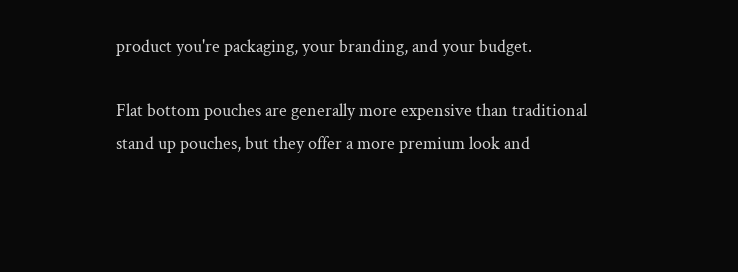product you're packaging, your branding, and your budget.

Flat bottom pouches are generally more expensive than traditional stand up pouches, but they offer a more premium look and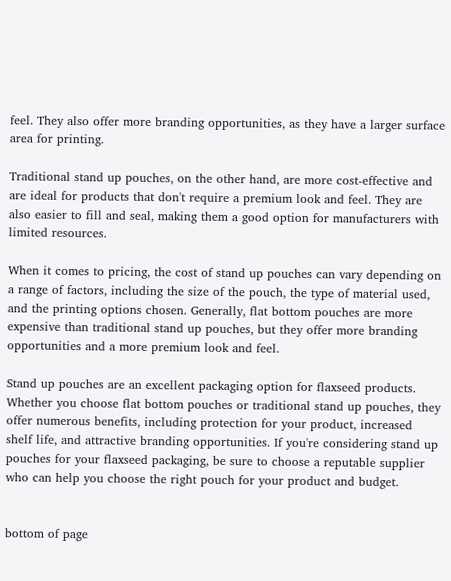feel. They also offer more branding opportunities, as they have a larger surface area for printing.

Traditional stand up pouches, on the other hand, are more cost-effective and are ideal for products that don't require a premium look and feel. They are also easier to fill and seal, making them a good option for manufacturers with limited resources.

When it comes to pricing, the cost of stand up pouches can vary depending on a range of factors, including the size of the pouch, the type of material used, and the printing options chosen. Generally, flat bottom pouches are more expensive than traditional stand up pouches, but they offer more branding opportunities and a more premium look and feel.

Stand up pouches are an excellent packaging option for flaxseed products. Whether you choose flat bottom pouches or traditional stand up pouches, they offer numerous benefits, including protection for your product, increased shelf life, and attractive branding opportunities. If you're considering stand up pouches for your flaxseed packaging, be sure to choose a reputable supplier who can help you choose the right pouch for your product and budget.


bottom of page